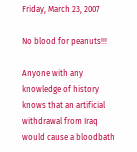Friday, March 23, 2007

No blood for peanuts!!!

Anyone with any knowledge of history knows that an artificial withdrawal from Iraq would cause a bloodbath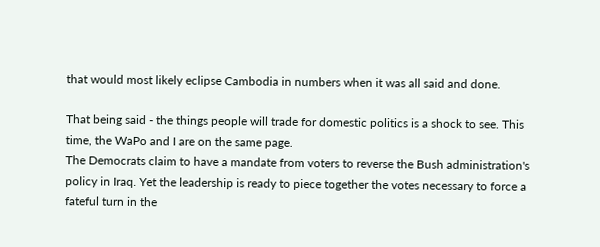that would most likely eclipse Cambodia in numbers when it was all said and done.

That being said - the things people will trade for domestic politics is a shock to see. This time, the WaPo and I are on the same page.
The Democrats claim to have a mandate from voters to reverse the Bush administration's policy in Iraq. Yet the leadership is ready to piece together the votes necessary to force a fateful turn in the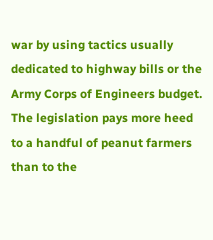war by using tactics usually dedicated to highway bills or the Army Corps of Engineers budget. The legislation pays more heed to a handful of peanut farmers than to the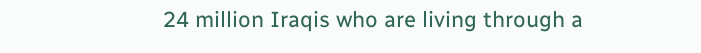24 million Iraqis who are living through a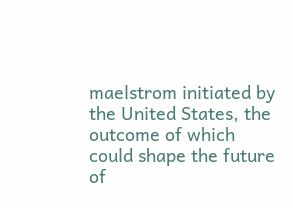maelstrom initiated by the United States, the outcome of which could shape the future of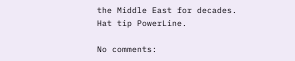the Middle East for decades.
Hat tip PowerLine.

No comments: